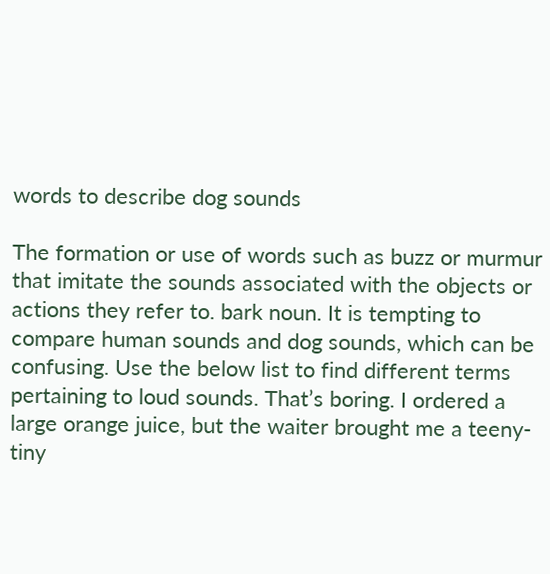words to describe dog sounds

The formation or use of words such as buzz or murmur that imitate the sounds associated with the objects or actions they refer to. bark noun. It is tempting to compare human sounds and dog sounds, which can be confusing. Use the below list to find different terms pertaining to loud sounds. That’s boring. I ordered a large orange juice, but the waiter brought me a teeny-tiny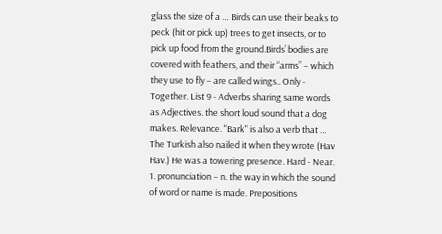glass the size of a … Birds can use their beaks to peck (hit or pick up) trees to get insects, or to pick up food from the ground.Birds’ bodies are covered with feathers, and their “arms” – which they use to fly – are called wings.. Only - Together. List 9 - Adverbs sharing same words as Adjectives. the short loud sound that a dog makes. Relevance. "Bark" is also a verb that … The Turkish also nailed it when they wrote (Hav Hav.) He was a towering presence. Hard - Near. 1. pronunciation – n. the way in which the sound of word or name is made. Prepositions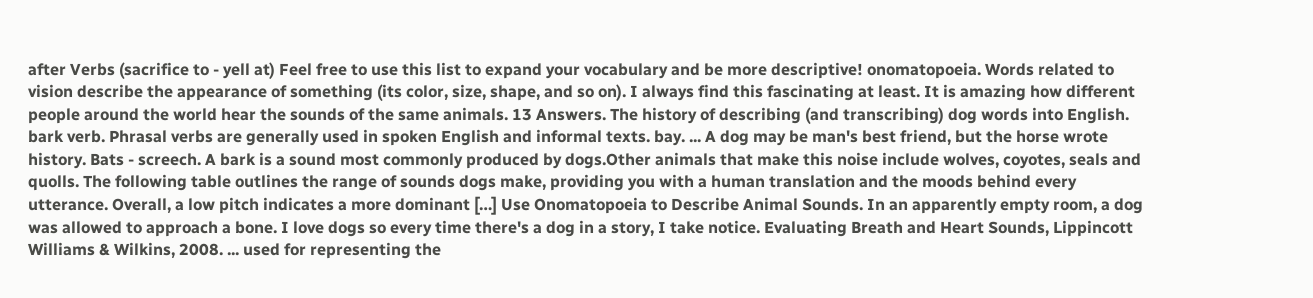after Verbs (sacrifice to - yell at) Feel free to use this list to expand your vocabulary and be more descriptive! onomatopoeia. Words related to vision describe the appearance of something (its color, size, shape, and so on). I always find this fascinating at least. It is amazing how different people around the world hear the sounds of the same animals. 13 Answers. The history of describing (and transcribing) dog words into English. bark verb. Phrasal verbs are generally used in spoken English and informal texts. bay. ... A dog may be man's best friend, but the horse wrote history. Bats - screech. A bark is a sound most commonly produced by dogs.Other animals that make this noise include wolves, coyotes, seals and quolls. The following table outlines the range of sounds dogs make, providing you with a human translation and the moods behind every utterance. Overall, a low pitch indicates a more dominant […] Use Onomatopoeia to Describe Animal Sounds. In an apparently empty room, a dog was allowed to approach a bone. I love dogs so every time there's a dog in a story, I take notice. Evaluating Breath and Heart Sounds, Lippincott Williams & Wilkins, 2008. ... used for representing the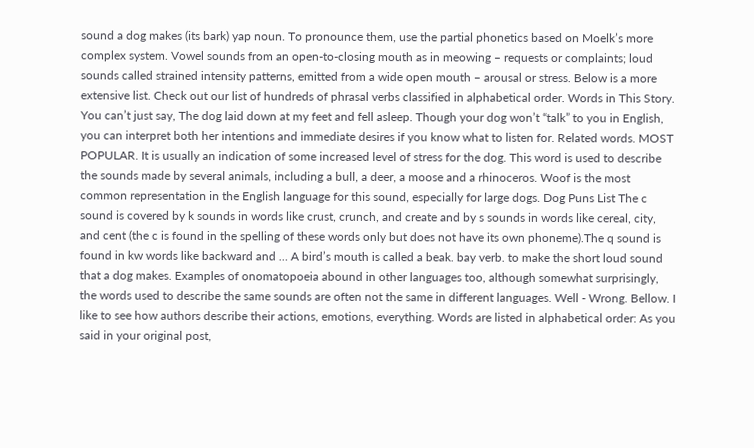sound a dog makes (its bark) yap noun. To pronounce them, use the partial phonetics based on Moelk’s more complex system. Vowel sounds from an open-to-closing mouth as in meowing – requests or complaints; loud sounds called strained intensity patterns, emitted from a wide open mouth – arousal or stress. Below is a more extensive list. Check out our list of hundreds of phrasal verbs classified in alphabetical order. Words in This Story. You can’t just say, The dog laid down at my feet and fell asleep. Though your dog won’t “talk” to you in English, you can interpret both her intentions and immediate desires if you know what to listen for. Related words. MOST POPULAR. It is usually an indication of some increased level of stress for the dog. This word is used to describe the sounds made by several animals, including a bull, a deer, a moose and a rhinoceros. Woof is the most common representation in the English language for this sound, especially for large dogs. Dog Puns List The c sound is covered by k sounds in words like crust, crunch, and create and by s sounds in words like cereal, city, and cent (the c is found in the spelling of these words only but does not have its own phoneme).The q sound is found in kw words like backward and … A bird’s mouth is called a beak. bay verb. to make the short loud sound that a dog makes. Examples of onomatopoeia abound in other languages too, although somewhat surprisingly, the words used to describe the same sounds are often not the same in different languages. Well - Wrong. Bellow. I like to see how authors describe their actions, emotions, everything. Words are listed in alphabetical order: As you said in your original post,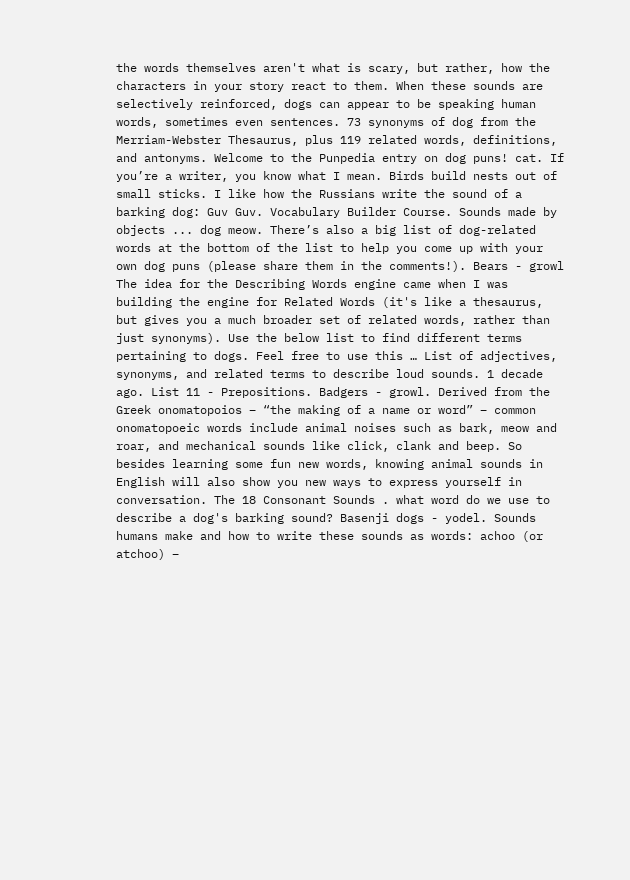the words themselves aren't what is scary, but rather, how the characters in your story react to them. When these sounds are selectively reinforced, dogs can appear to be speaking human words, sometimes even sentences. 73 synonyms of dog from the Merriam-Webster Thesaurus, plus 119 related words, definitions, and antonyms. Welcome to the Punpedia entry on dog puns! cat. If you’re a writer, you know what I mean. Birds build nests out of small sticks. I like how the Russians write the sound of a barking dog: Guv Guv. Vocabulary Builder Course. Sounds made by objects ... dog meow. There’s also a big list of dog-related words at the bottom of the list to help you come up with your own dog puns (please share them in the comments!). Bears - growl The idea for the Describing Words engine came when I was building the engine for Related Words (it's like a thesaurus, but gives you a much broader set of related words, rather than just synonyms). Use the below list to find different terms pertaining to dogs. Feel free to use this … List of adjectives, synonyms, and related terms to describe loud sounds. 1 decade ago. List 11 - Prepositions. Badgers - growl. Derived from the Greek onomatopoios – “the making of a name or word” – common onomatopoeic words include animal noises such as bark, meow and roar, and mechanical sounds like click, clank and beep. So besides learning some fun new words, knowing animal sounds in English will also show you new ways to express yourself in conversation. The 18 Consonant Sounds . what word do we use to describe a dog's barking sound? Basenji dogs - yodel. Sounds humans make and how to write these sounds as words: achoo (or atchoo) –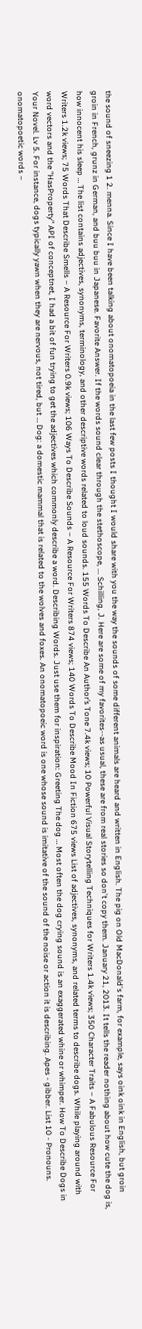the sound of sneezing 1 2. menna. Since I have been talking about onomatopoeia in the last few posts I thought I would share with you the way the sounds of some different animals are heard and written in English. The pig on Old MacDonald's farm, for example, says oink oink in English, but groin groin in French, grunz in German, and buu buu in Japanese. Favorite Answer. If the words sound clear through the stethoscope, ... Schilling, J. Here are some of my favorites--as usual, these are from real stories so don't copy them. January 21, 2013. It tells the reader nothing about how cute the dog is, how innocent his sleep … The list contains adjectives, synonyms, terminology, and other descriptive words related to loud sounds. 155 Words To Describe An Author’s Tone 7.4k views; 10 Powerful Visual Storytelling Techniques for Writers 1.4k views; 350 Character Traits – A Fabulous Resource For Writers 1.2k views; 75 Words That Describe Smells – A Resource For Writers 0.9k views; 106 Ways To Describe Sounds – A Resource For Writers 874 views; 140 Words To Describe Mood In Fiction 675 views List of adjectives, synonyms, and related terms to describe dogs. While playing around with word vectors and the "HasProperty" API of conceptnet, I had a bit of fun trying to get the adjectives which commonly describe a word. Describing Words. Just use them for inspiration: Greeting The dog … Most often the dog crying sound is an exaggerated whine or whimper. How To Describe Dogs in Your Novel. Lv 5. For instance, dogs typically yawn when they are nervous, not tired, but … Dog: a domestic mammal that is related to the wolves and foxes. An onomatopoeic word is one whose sound is imitative of the sound of the noise or action it is describing. Apes - gibber. List 10 - Pronouns. onomatopoetic words –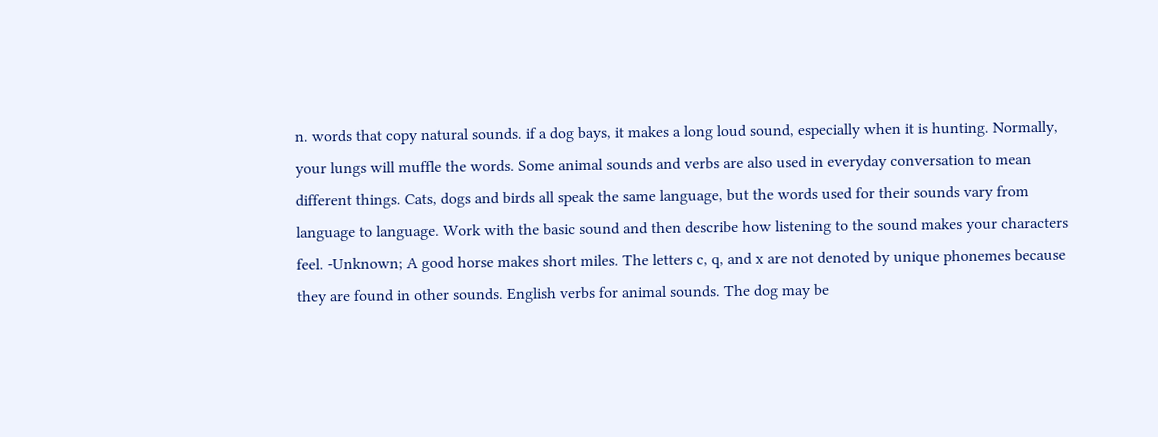n. words that copy natural sounds. if a dog bays, it makes a long loud sound, especially when it is hunting. Normally, your lungs will muffle the words. Some animal sounds and verbs are also used in everyday conversation to mean different things. Cats, dogs and birds all speak the same language, but the words used for their sounds vary from language to language. Work with the basic sound and then describe how listening to the sound makes your characters feel. -Unknown; A good horse makes short miles. The letters c, q, and x are not denoted by unique phonemes because they are found in other sounds. English verbs for animal sounds. The dog may be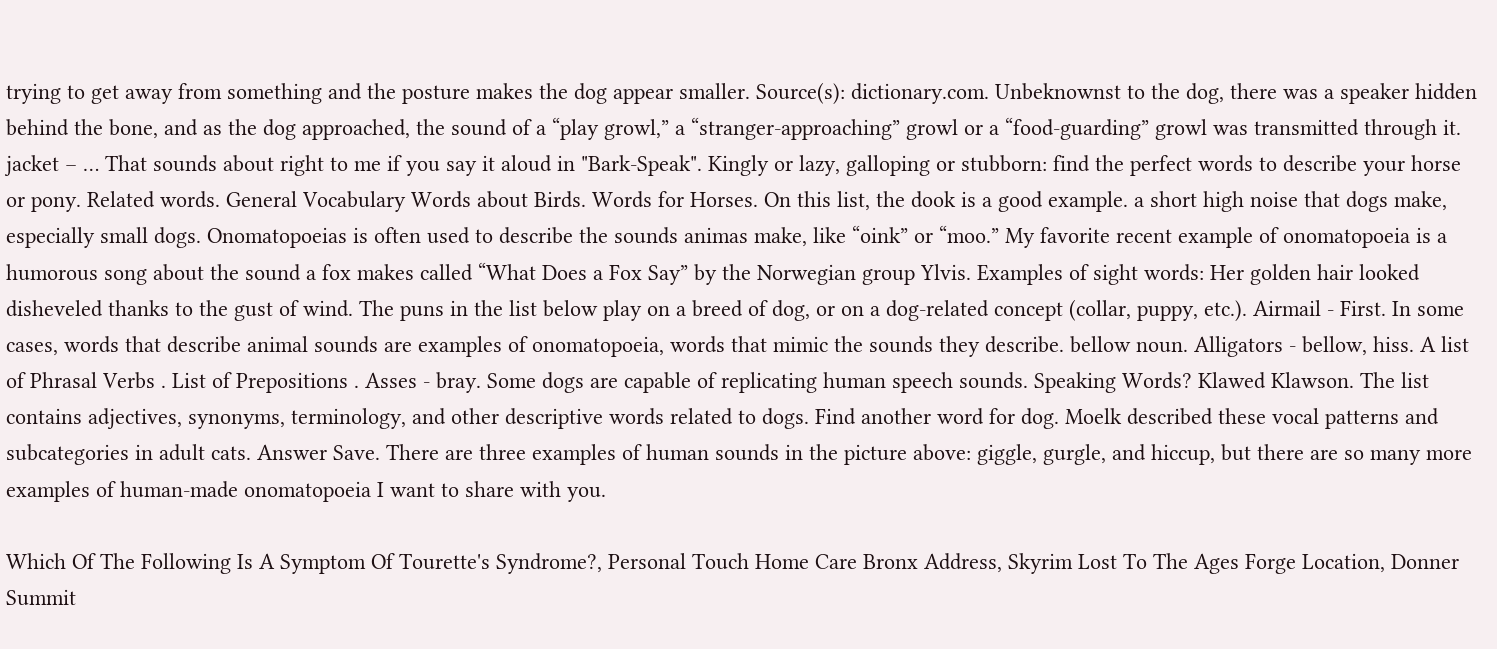trying to get away from something and the posture makes the dog appear smaller. Source(s): dictionary.com. Unbeknownst to the dog, there was a speaker hidden behind the bone, and as the dog approached, the sound of a “play growl,” a “stranger-approaching” growl or a “food-guarding” growl was transmitted through it. jacket – … That sounds about right to me if you say it aloud in "Bark-Speak". Kingly or lazy, galloping or stubborn: find the perfect words to describe your horse or pony. Related words. General Vocabulary Words about Birds. Words for Horses. On this list, the dook is a good example. a short high noise that dogs make, especially small dogs. Onomatopoeias is often used to describe the sounds animas make, like “oink” or “moo.” My favorite recent example of onomatopoeia is a humorous song about the sound a fox makes called “What Does a Fox Say” by the Norwegian group Ylvis. Examples of sight words: Her golden hair looked disheveled thanks to the gust of wind. The puns in the list below play on a breed of dog, or on a dog-related concept (collar, puppy, etc.). Airmail - First. In some cases, words that describe animal sounds are examples of onomatopoeia, words that mimic the sounds they describe. bellow noun. Alligators - bellow, hiss. A list of Phrasal Verbs . List of Prepositions . Asses - bray. Some dogs are capable of replicating human speech sounds. Speaking Words? Klawed Klawson. The list contains adjectives, synonyms, terminology, and other descriptive words related to dogs. Find another word for dog. Moelk described these vocal patterns and subcategories in adult cats. Answer Save. There are three examples of human sounds in the picture above: giggle, gurgle, and hiccup, but there are so many more examples of human-made onomatopoeia I want to share with you.

Which Of The Following Is A Symptom Of Tourette's Syndrome?, Personal Touch Home Care Bronx Address, Skyrim Lost To The Ages Forge Location, Donner Summit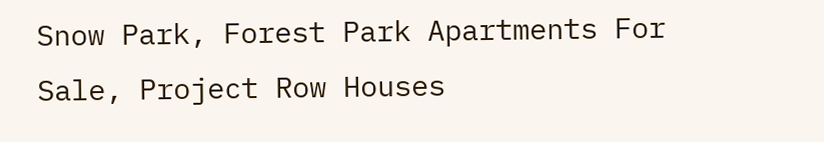Snow Park, Forest Park Apartments For Sale, Project Row Houses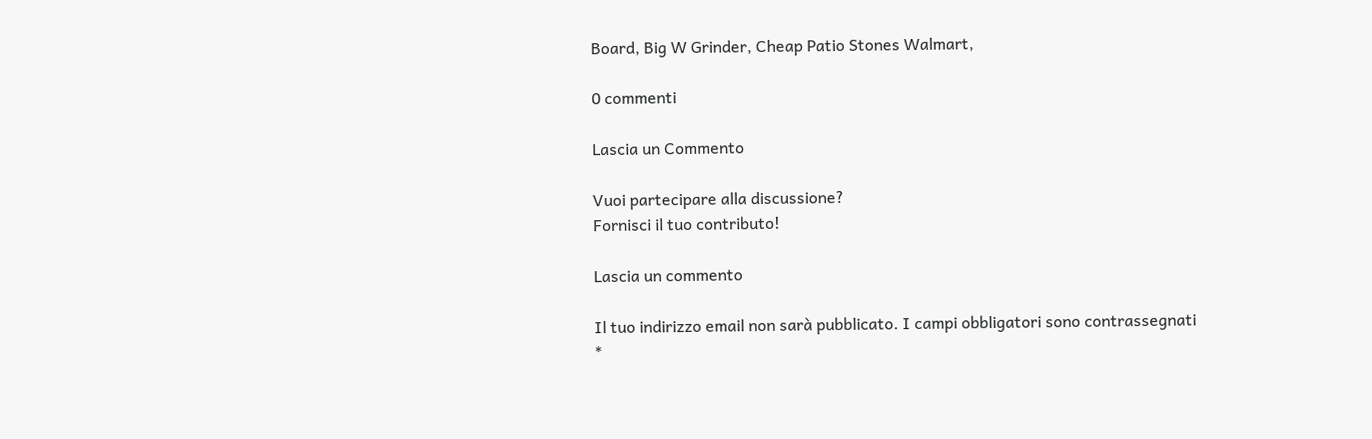Board, Big W Grinder, Cheap Patio Stones Walmart,

0 commenti

Lascia un Commento

Vuoi partecipare alla discussione?
Fornisci il tuo contributo!

Lascia un commento

Il tuo indirizzo email non sarà pubblicato. I campi obbligatori sono contrassegnati *